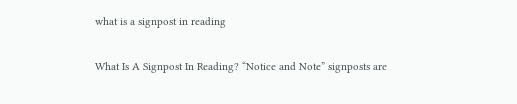what is a signpost in reading

What Is A Signpost In Reading? “Notice and Note” signposts are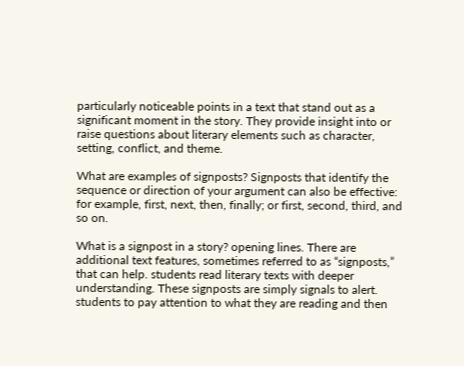particularly noticeable points in a text that stand out as a significant moment in the story. They provide insight into or raise questions about literary elements such as character, setting, conflict, and theme.

What are examples of signposts? Signposts that identify the sequence or direction of your argument can also be effective: for example, first, next, then, finally; or first, second, third, and so on.

What is a signpost in a story? opening lines. There are additional text features, sometimes referred to as “signposts,” that can help. students read literary texts with deeper understanding. These signposts are simply signals to alert. students to pay attention to what they are reading and then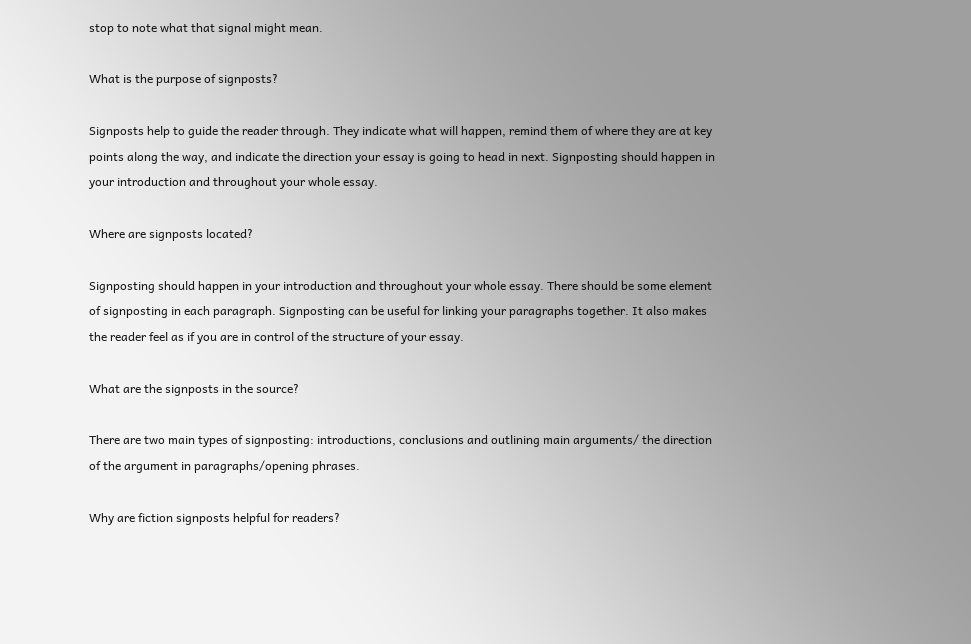stop to note what that signal might mean.

What is the purpose of signposts?

Signposts help to guide the reader through. They indicate what will happen, remind them of where they are at key points along the way, and indicate the direction your essay is going to head in next. Signposting should happen in your introduction and throughout your whole essay.

Where are signposts located?

Signposting should happen in your introduction and throughout your whole essay. There should be some element of signposting in each paragraph. Signposting can be useful for linking your paragraphs together. It also makes the reader feel as if you are in control of the structure of your essay.

What are the signposts in the source?

There are two main types of signposting: introductions, conclusions and outlining main arguments/ the direction of the argument in paragraphs/opening phrases.

Why are fiction signposts helpful for readers?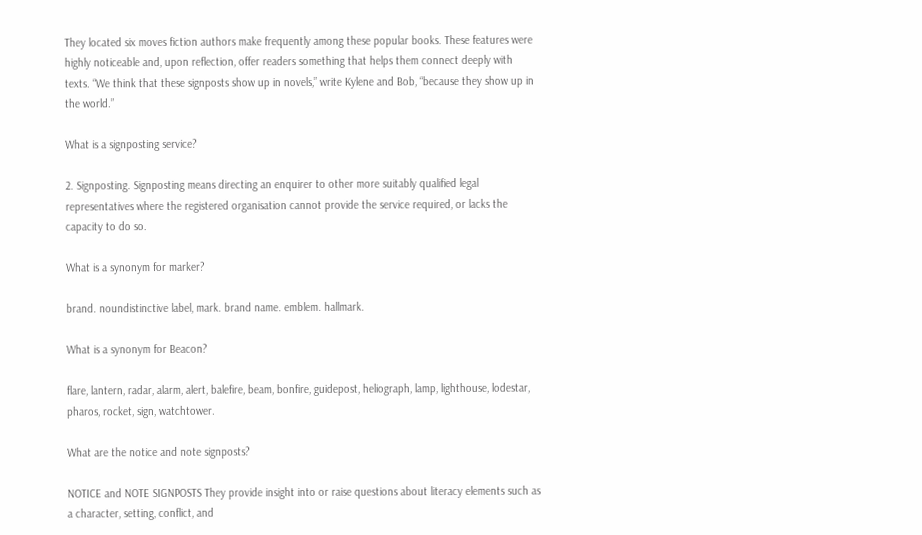They located six moves fiction authors make frequently among these popular books. These features were highly noticeable and, upon reflection, offer readers something that helps them connect deeply with texts. “We think that these signposts show up in novels,” write Kylene and Bob, “because they show up in the world.”

What is a signposting service?

2. Signposting. Signposting means directing an enquirer to other more suitably qualified legal representatives where the registered organisation cannot provide the service required, or lacks the capacity to do so.

What is a synonym for marker?

brand. noundistinctive label, mark. brand name. emblem. hallmark.

What is a synonym for Beacon?

flare, lantern, radar, alarm, alert, balefire, beam, bonfire, guidepost, heliograph, lamp, lighthouse, lodestar, pharos, rocket, sign, watchtower.

What are the notice and note signposts?

NOTICE and NOTE SIGNPOSTS They provide insight into or raise questions about literacy elements such as a character, setting, conflict, and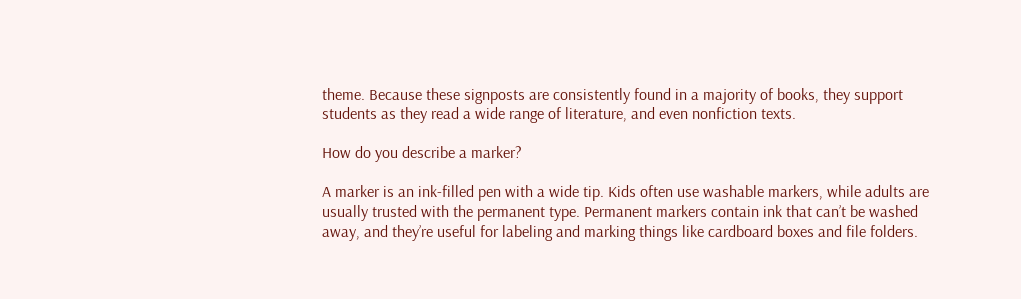theme. Because these signposts are consistently found in a majority of books, they support students as they read a wide range of literature, and even nonfiction texts.

How do you describe a marker?

A marker is an ink-filled pen with a wide tip. Kids often use washable markers, while adults are usually trusted with the permanent type. Permanent markers contain ink that can’t be washed away, and they’re useful for labeling and marking things like cardboard boxes and file folders.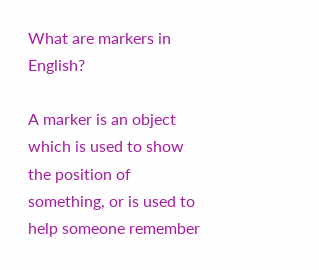What are markers in English?

A marker is an object which is used to show the position of something, or is used to help someone remember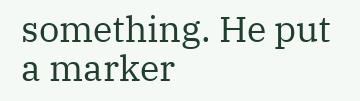something. He put a marker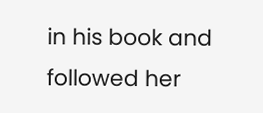in his book and followed her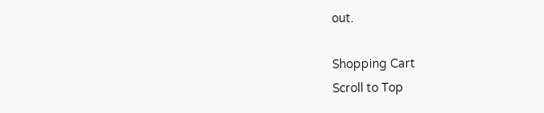out.

Shopping Cart
Scroll to Top